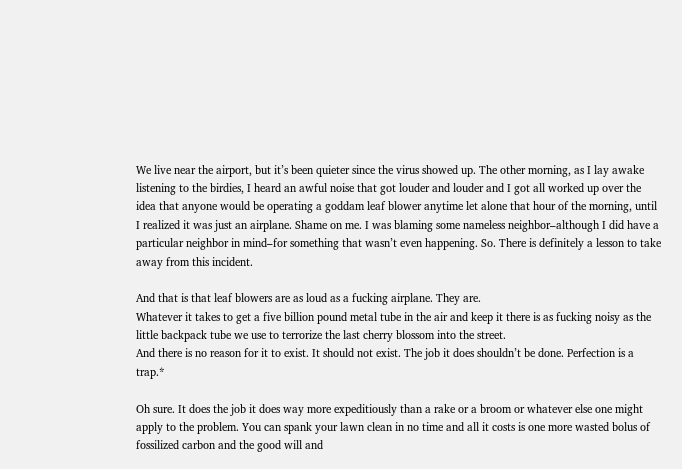We live near the airport, but it’s been quieter since the virus showed up. The other morning, as I lay awake listening to the birdies, I heard an awful noise that got louder and louder and I got all worked up over the idea that anyone would be operating a goddam leaf blower anytime let alone that hour of the morning, until I realized it was just an airplane. Shame on me. I was blaming some nameless neighbor–although I did have a particular neighbor in mind–for something that wasn’t even happening. So. There is definitely a lesson to take away from this incident.

And that is that leaf blowers are as loud as a fucking airplane. They are.
Whatever it takes to get a five billion pound metal tube in the air and keep it there is as fucking noisy as the little backpack tube we use to terrorize the last cherry blossom into the street.
And there is no reason for it to exist. It should not exist. The job it does shouldn’t be done. Perfection is a trap.*

Oh sure. It does the job it does way more expeditiously than a rake or a broom or whatever else one might apply to the problem. You can spank your lawn clean in no time and all it costs is one more wasted bolus of fossilized carbon and the good will and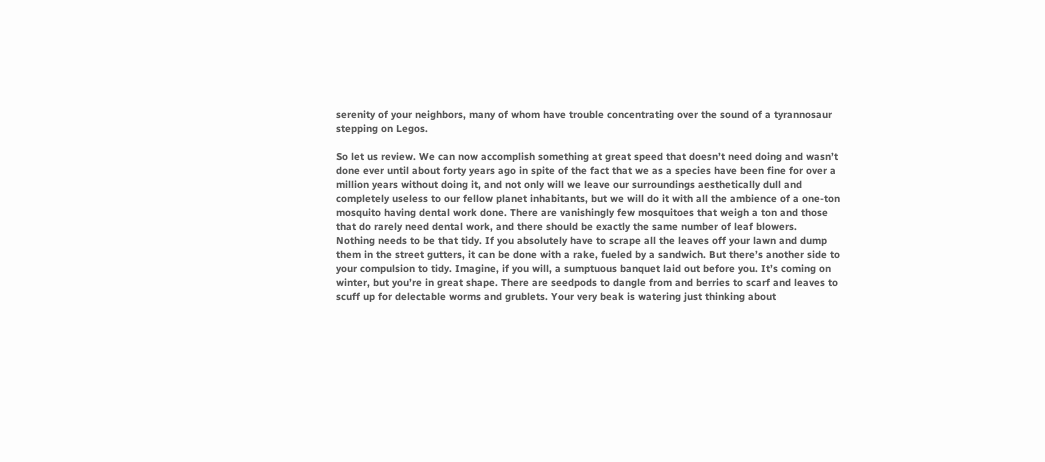serenity of your neighbors, many of whom have trouble concentrating over the sound of a tyrannosaur stepping on Legos.

So let us review. We can now accomplish something at great speed that doesn’t need doing and wasn’t done ever until about forty years ago in spite of the fact that we as a species have been fine for over a million years without doing it, and not only will we leave our surroundings aesthetically dull and completely useless to our fellow planet inhabitants, but we will do it with all the ambience of a one-ton mosquito having dental work done. There are vanishingly few mosquitoes that weigh a ton and those that do rarely need dental work, and there should be exactly the same number of leaf blowers.
Nothing needs to be that tidy. If you absolutely have to scrape all the leaves off your lawn and dump them in the street gutters, it can be done with a rake, fueled by a sandwich. But there’s another side to your compulsion to tidy. Imagine, if you will, a sumptuous banquet laid out before you. It’s coming on winter, but you’re in great shape. There are seedpods to dangle from and berries to scarf and leaves to scuff up for delectable worms and grublets. Your very beak is watering just thinking about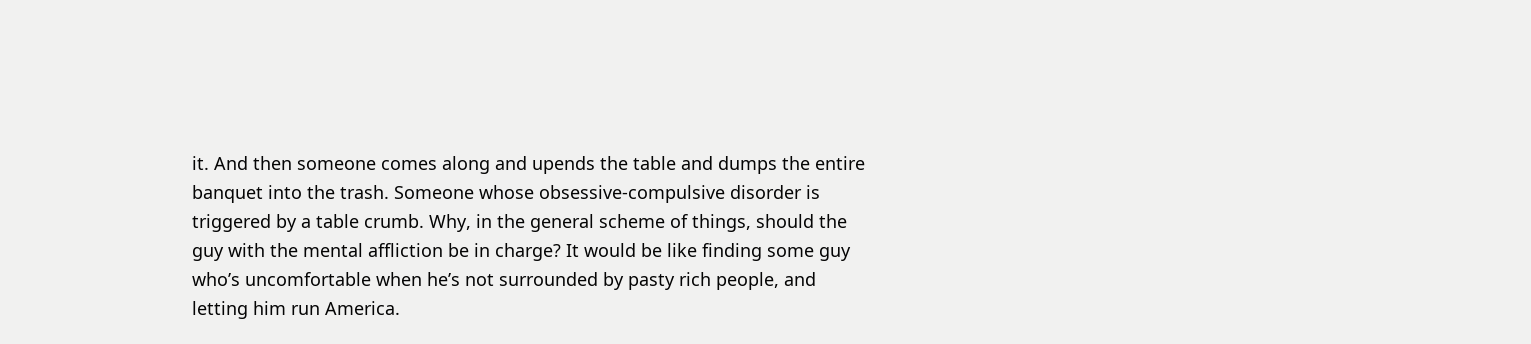it. And then someone comes along and upends the table and dumps the entire banquet into the trash. Someone whose obsessive-compulsive disorder is triggered by a table crumb. Why, in the general scheme of things, should the guy with the mental affliction be in charge? It would be like finding some guy who’s uncomfortable when he’s not surrounded by pasty rich people, and letting him run America.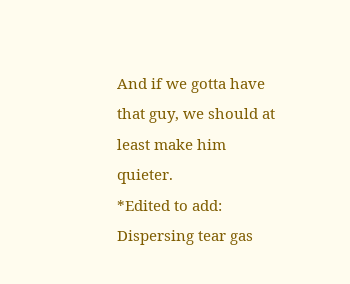And if we gotta have that guy, we should at least make him quieter.
*Edited to add: Dispersing tear gas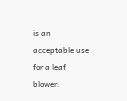is an acceptable use for a leaf blower.